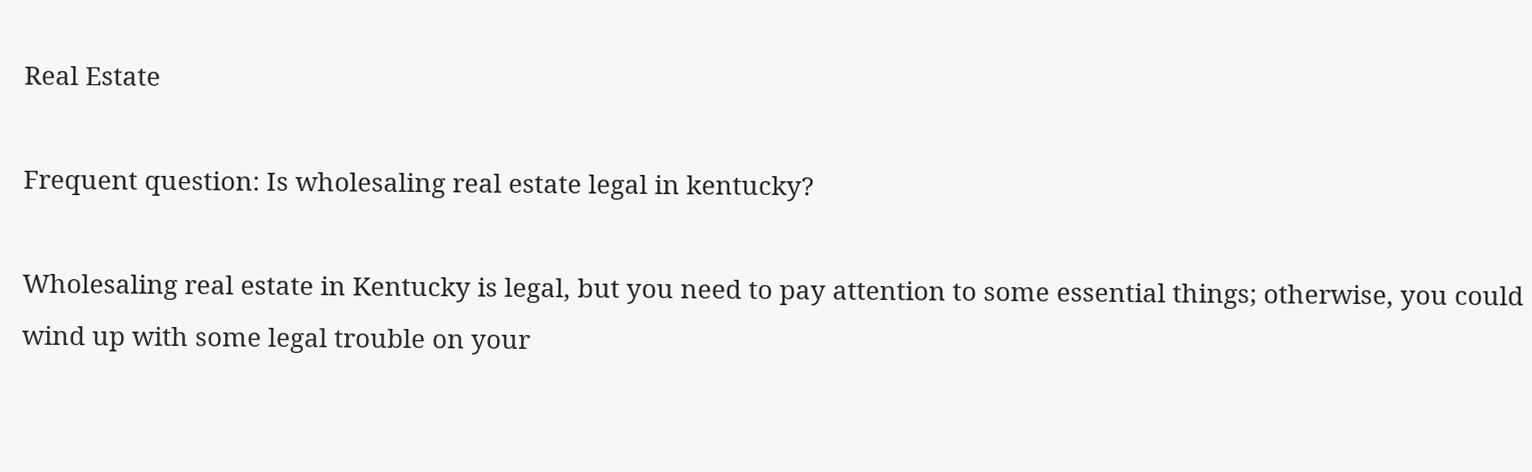Real Estate

Frequent question: Is wholesaling real estate legal in kentucky?

Wholesaling real estate in Kentucky is legal, but you need to pay attention to some essential things; otherwise, you could wind up with some legal trouble on your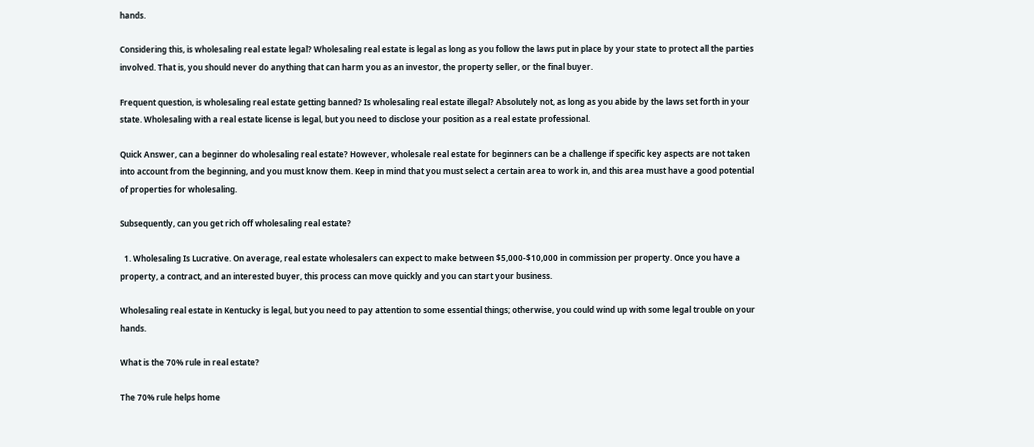hands.

Considering this, is wholesaling real estate legal? Wholesaling real estate is legal as long as you follow the laws put in place by your state to protect all the parties involved. That is, you should never do anything that can harm you as an investor, the property seller, or the final buyer.

Frequent question, is wholesaling real estate getting banned? Is wholesaling real estate illegal? Absolutely not, as long as you abide by the laws set forth in your state. Wholesaling with a real estate license is legal, but you need to disclose your position as a real estate professional.

Quick Answer, can a beginner do wholesaling real estate? However, wholesale real estate for beginners can be a challenge if specific key aspects are not taken into account from the beginning, and you must know them. Keep in mind that you must select a certain area to work in, and this area must have a good potential of properties for wholesaling.

Subsequently, can you get rich off wholesaling real estate?

  1. Wholesaling Is Lucrative. On average, real estate wholesalers can expect to make between $5,000-$10,000 in commission per property. Once you have a property, a contract, and an interested buyer, this process can move quickly and you can start your business.

Wholesaling real estate in Kentucky is legal, but you need to pay attention to some essential things; otherwise, you could wind up with some legal trouble on your hands.

What is the 70% rule in real estate?

The 70% rule helps home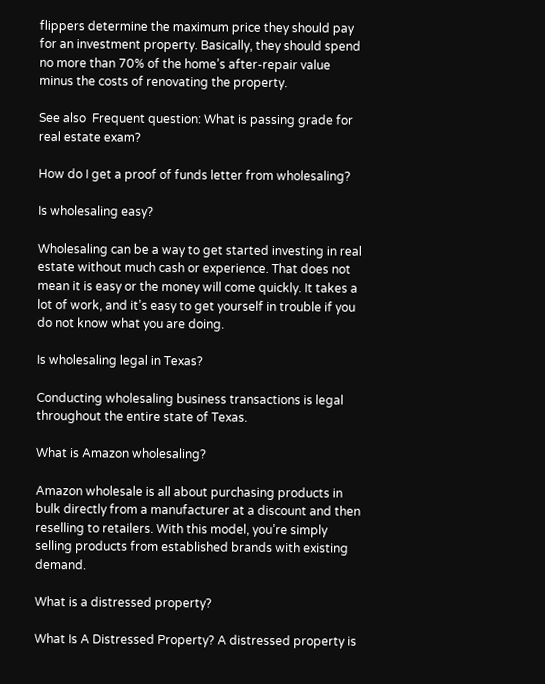flippers determine the maximum price they should pay for an investment property. Basically, they should spend no more than 70% of the home’s after-repair value minus the costs of renovating the property.

See also  Frequent question: What is passing grade for real estate exam?

How do I get a proof of funds letter from wholesaling?

Is wholesaling easy?

Wholesaling can be a way to get started investing in real estate without much cash or experience. That does not mean it is easy or the money will come quickly. It takes a lot of work, and it’s easy to get yourself in trouble if you do not know what you are doing.

Is wholesaling legal in Texas?

Conducting wholesaling business transactions is legal throughout the entire state of Texas.

What is Amazon wholesaling?

Amazon wholesale is all about purchasing products in bulk directly from a manufacturer at a discount and then reselling to retailers. With this model, you’re simply selling products from established brands with existing demand.

What is a distressed property?

What Is A Distressed Property? A distressed property is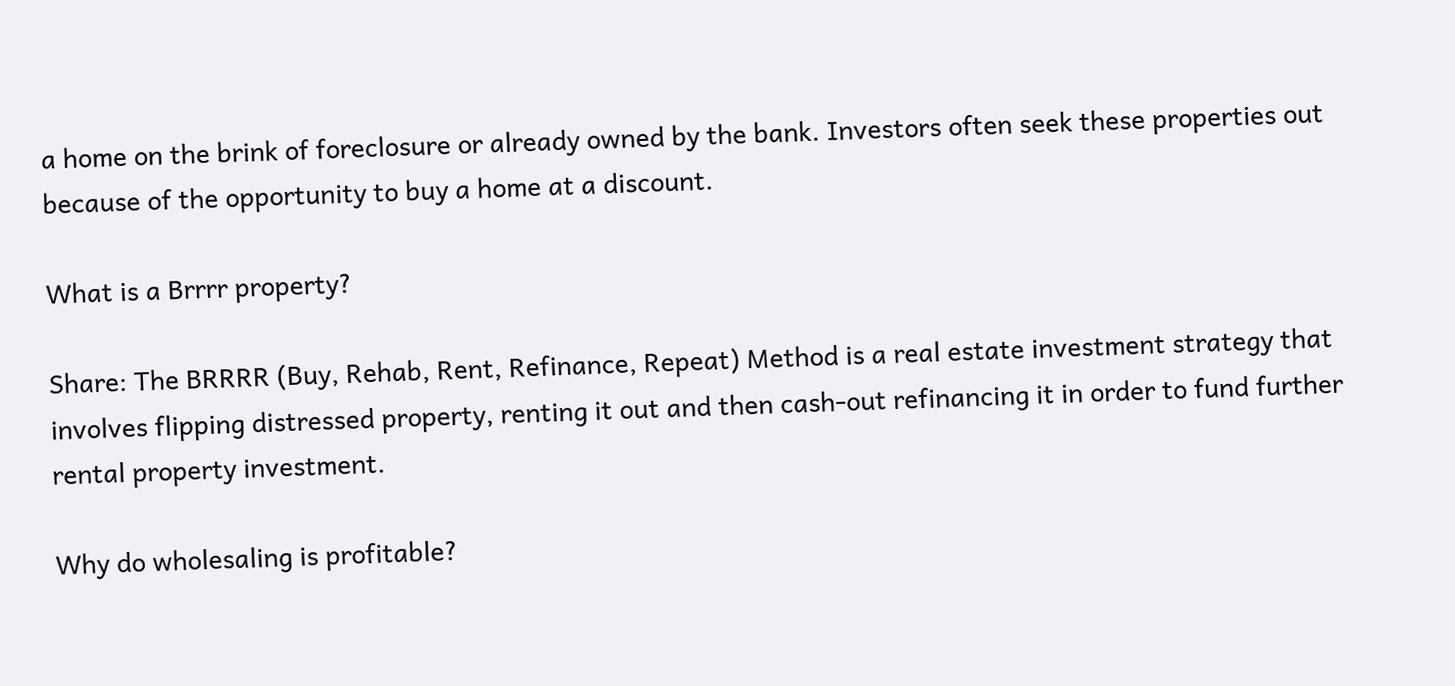a home on the brink of foreclosure or already owned by the bank. Investors often seek these properties out because of the opportunity to buy a home at a discount.

What is a Brrrr property?

Share: The BRRRR (Buy, Rehab, Rent, Refinance, Repeat) Method is a real estate investment strategy that involves flipping distressed property, renting it out and then cash-out refinancing it in order to fund further rental property investment.

Why do wholesaling is profitable?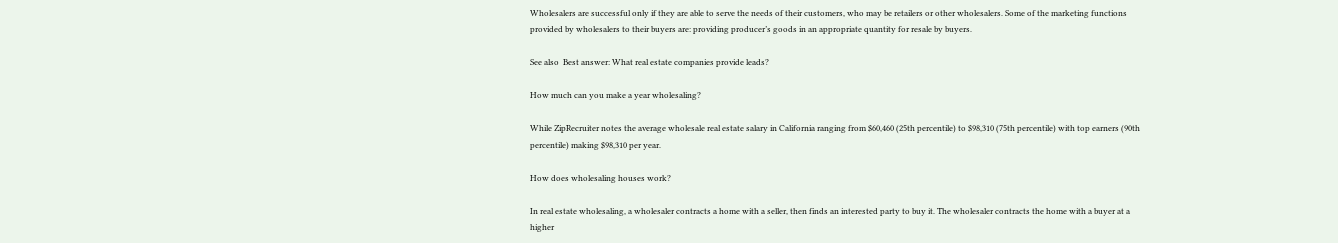Wholesalers are successful only if they are able to serve the needs of their customers, who may be retailers or other wholesalers. Some of the marketing functions provided by wholesalers to their buyers are: providing producer’s goods in an appropriate quantity for resale by buyers.

See also  Best answer: What real estate companies provide leads?

How much can you make a year wholesaling?

While ZipRecruiter notes the average wholesale real estate salary in California ranging from $60,460 (25th percentile) to $98,310 (75th percentile) with top earners (90th percentile) making $98,310 per year.

How does wholesaling houses work?

In real estate wholesaling, a wholesaler contracts a home with a seller, then finds an interested party to buy it. The wholesaler contracts the home with a buyer at a higher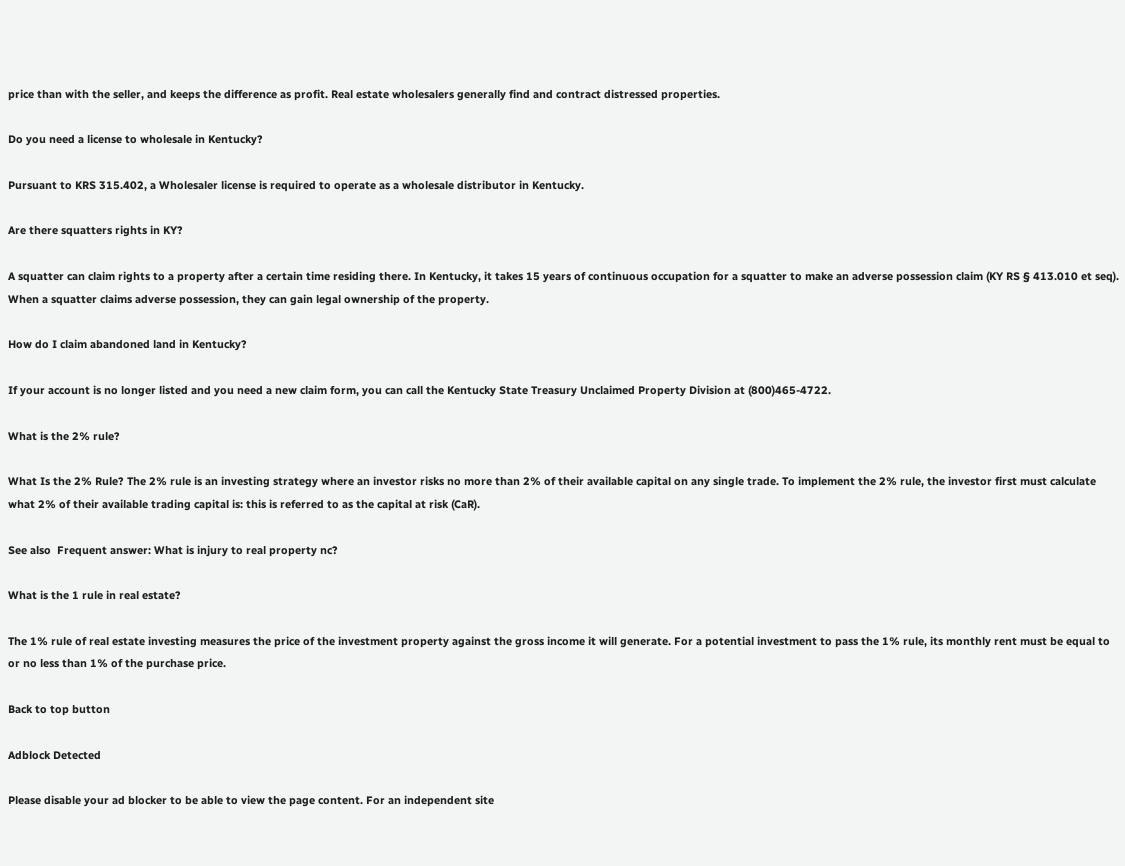price than with the seller, and keeps the difference as profit. Real estate wholesalers generally find and contract distressed properties.

Do you need a license to wholesale in Kentucky?

Pursuant to KRS 315.402, a Wholesaler license is required to operate as a wholesale distributor in Kentucky.

Are there squatters rights in KY?

A squatter can claim rights to a property after a certain time residing there. In Kentucky, it takes 15 years of continuous occupation for a squatter to make an adverse possession claim (KY RS § 413.010 et seq). When a squatter claims adverse possession, they can gain legal ownership of the property.

How do I claim abandoned land in Kentucky?

If your account is no longer listed and you need a new claim form, you can call the Kentucky State Treasury Unclaimed Property Division at (800)465-4722.

What is the 2% rule?

What Is the 2% Rule? The 2% rule is an investing strategy where an investor risks no more than 2% of their available capital on any single trade. To implement the 2% rule, the investor first must calculate what 2% of their available trading capital is: this is referred to as the capital at risk (CaR).

See also  Frequent answer: What is injury to real property nc?

What is the 1 rule in real estate?

The 1% rule of real estate investing measures the price of the investment property against the gross income it will generate. For a potential investment to pass the 1% rule, its monthly rent must be equal to or no less than 1% of the purchase price.

Back to top button

Adblock Detected

Please disable your ad blocker to be able to view the page content. For an independent site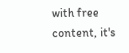with free content, it's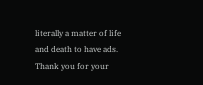literally a matter of life and death to have ads. Thank you for your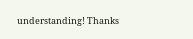understanding! Thanks